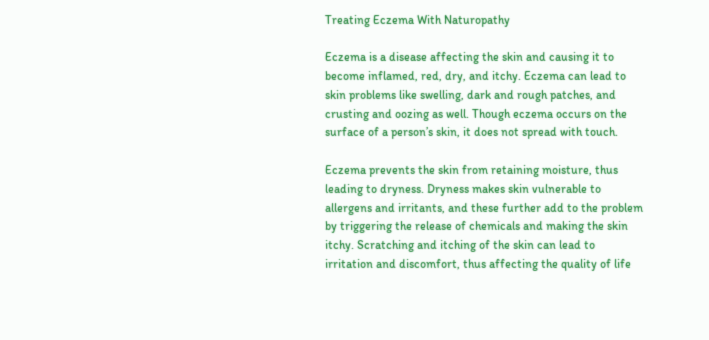Treating Eczema With Naturopathy

Eczema is a disease affecting the skin and causing it to become inflamed, red, dry, and itchy. Eczema can lead to skin problems like swelling, dark and rough patches, and crusting and oozing as well. Though eczema occurs on the surface of a person’s skin, it does not spread with touch.

Eczema prevents the skin from retaining moisture, thus leading to dryness. Dryness makes skin vulnerable to allergens and irritants, and these further add to the problem by triggering the release of chemicals and making the skin itchy. Scratching and itching of the skin can lead to irritation and discomfort, thus affecting the quality of life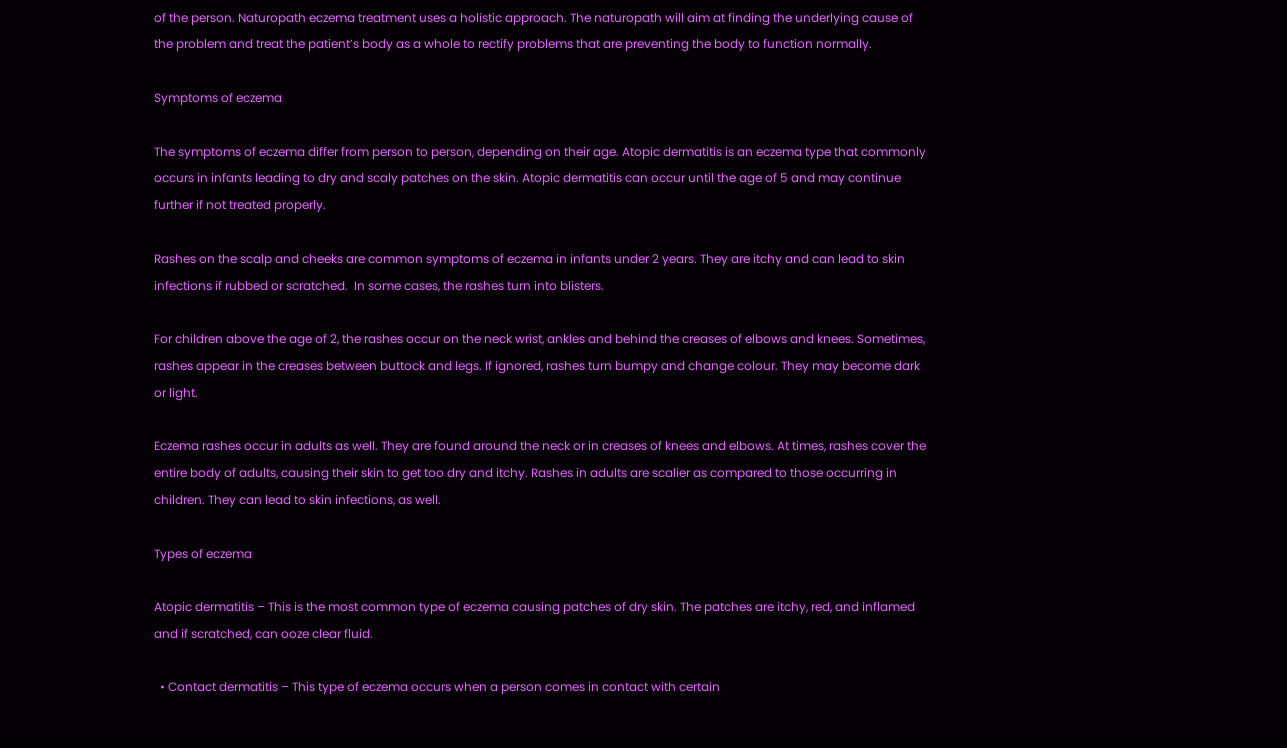of the person. Naturopath eczema treatment uses a holistic approach. The naturopath will aim at finding the underlying cause of the problem and treat the patient’s body as a whole to rectify problems that are preventing the body to function normally.

Symptoms of eczema

The symptoms of eczema differ from person to person, depending on their age. Atopic dermatitis is an eczema type that commonly occurs in infants leading to dry and scaly patches on the skin. Atopic dermatitis can occur until the age of 5 and may continue further if not treated properly.

Rashes on the scalp and cheeks are common symptoms of eczema in infants under 2 years. They are itchy and can lead to skin infections if rubbed or scratched.  In some cases, the rashes turn into blisters.

For children above the age of 2, the rashes occur on the neck wrist, ankles and behind the creases of elbows and knees. Sometimes, rashes appear in the creases between buttock and legs. If ignored, rashes turn bumpy and change colour. They may become dark or light.

Eczema rashes occur in adults as well. They are found around the neck or in creases of knees and elbows. At times, rashes cover the entire body of adults, causing their skin to get too dry and itchy. Rashes in adults are scalier as compared to those occurring in children. They can lead to skin infections, as well.

Types of eczema

Atopic dermatitis – This is the most common type of eczema causing patches of dry skin. The patches are itchy, red, and inflamed and if scratched, can ooze clear fluid.

  • Contact dermatitis – This type of eczema occurs when a person comes in contact with certain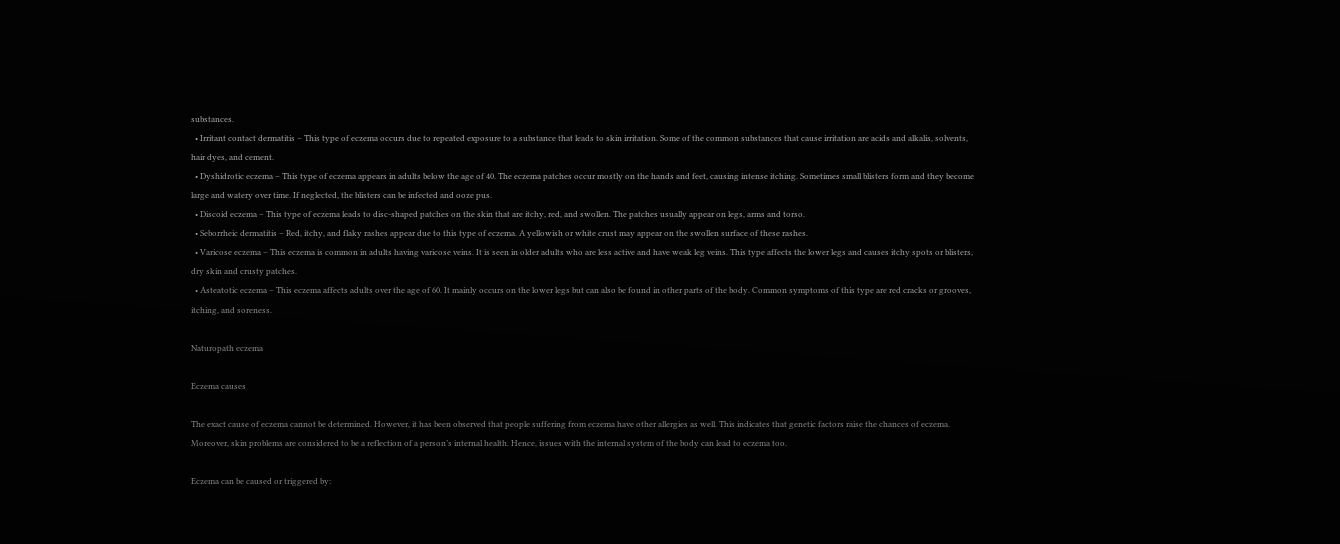substances.
  • Irritant contact dermatitis – This type of eczema occurs due to repeated exposure to a substance that leads to skin irritation. Some of the common substances that cause irritation are acids and alkalis, solvents, hair dyes, and cement.
  • Dyshidrotic eczema – This type of eczema appears in adults below the age of 40. The eczema patches occur mostly on the hands and feet, causing intense itching. Sometimes small blisters form and they become large and watery over time. If neglected, the blisters can be infected and ooze pus.
  • Discoid eczema – This type of eczema leads to disc-shaped patches on the skin that are itchy, red, and swollen. The patches usually appear on legs, arms and torso.
  • Seborrheic dermatitis – Red, itchy, and flaky rashes appear due to this type of eczema. A yellowish or white crust may appear on the swollen surface of these rashes.
  • Varicose eczema – This eczema is common in adults having varicose veins. It is seen in older adults who are less active and have weak leg veins. This type affects the lower legs and causes itchy spots or blisters, dry skin and crusty patches.
  • Asteatotic eczema – This eczema affects adults over the age of 60. It mainly occurs on the lower legs but can also be found in other parts of the body. Common symptoms of this type are red cracks or grooves, itching, and soreness.

Naturopath eczema

Eczema causes

The exact cause of eczema cannot be determined. However, it has been observed that people suffering from eczema have other allergies as well. This indicates that genetic factors raise the chances of eczema. Moreover, skin problems are considered to be a reflection of a person’s internal health. Hence, issues with the internal system of the body can lead to eczema too.

Eczema can be caused or triggered by: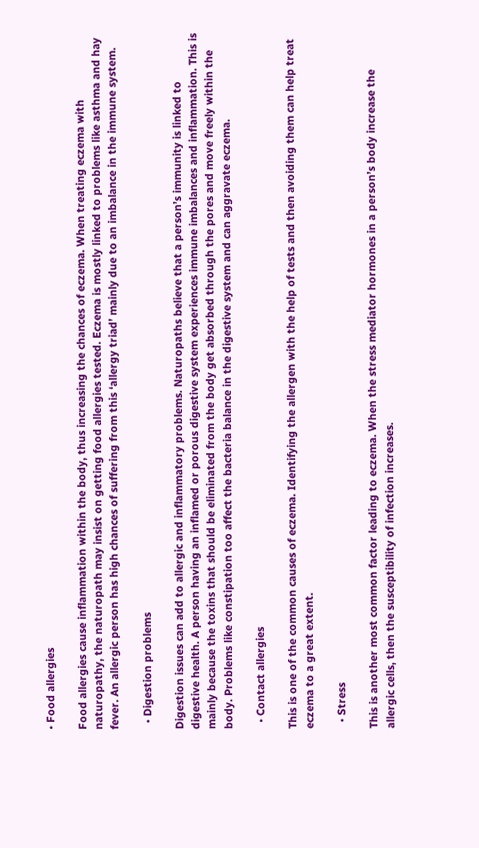• Food allergies

Food allergies cause inflammation within the body, thus increasing the chances of eczema. When treating eczema with naturopathy, the naturopath may insist on getting food allergies tested. Eczema is mostly linked to problems like asthma and hay fever. An allergic person has high chances of suffering from this ‘allergy triad’ mainly due to an imbalance in the immune system.

  • Digestion problems

Digestion issues can add to allergic and inflammatory problems. Naturopaths believe that a person’s immunity is linked to digestive health. A person having an inflamed or porous digestive system experiences immune imbalances and inflammation. This is mainly because the toxins that should be eliminated from the body get absorbed through the pores and move freely within the body. Problems like constipation too affect the bacteria balance in the digestive system and can aggravate eczema.

  • Contact allergies

This is one of the common causes of eczema. Identifying the allergen with the help of tests and then avoiding them can help treat eczema to a great extent.

  • Stress

This is another most common factor leading to eczema. When the stress mediator hormones in a person’s body increase the allergic cells, then the susceptibility of infection increases.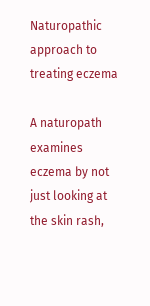Naturopathic approach to treating eczema

A naturopath examines eczema by not just looking at the skin rash,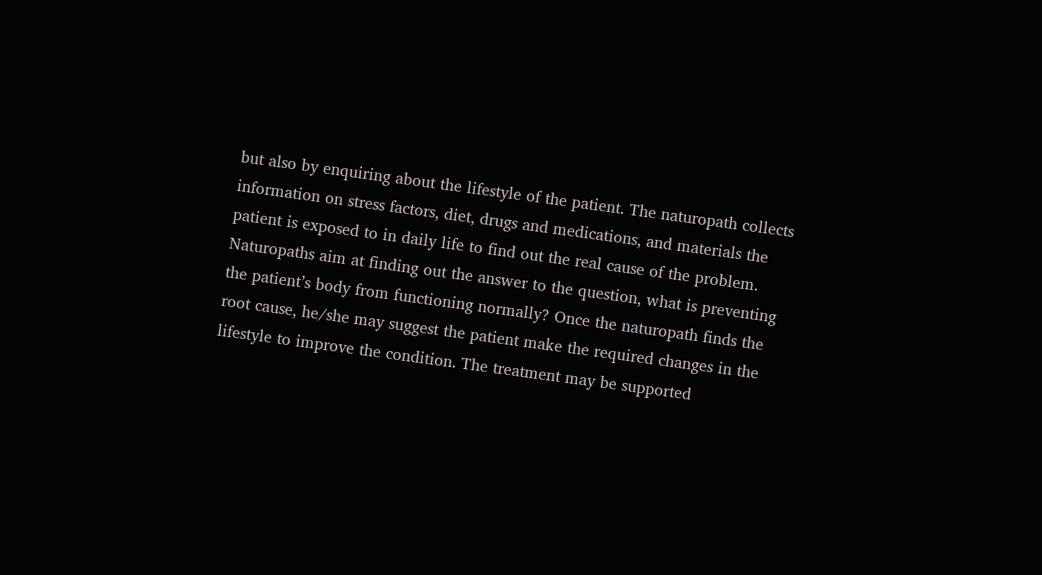but also by enquiring about the lifestyle of the patient. The naturopath collects information on stress factors, diet, drugs and medications, and materials the patient is exposed to in daily life to find out the real cause of the problem. Naturopaths aim at finding out the answer to the question, what is preventing the patient’s body from functioning normally? Once the naturopath finds the root cause, he/she may suggest the patient make the required changes in the lifestyle to improve the condition. The treatment may be supported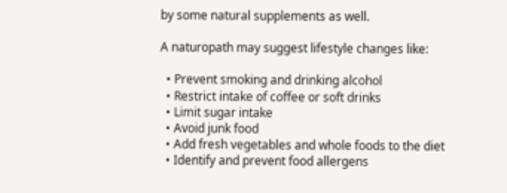by some natural supplements as well.

A naturopath may suggest lifestyle changes like:

  • Prevent smoking and drinking alcohol
  • Restrict intake of coffee or soft drinks
  • Limit sugar intake
  • Avoid junk food
  • Add fresh vegetables and whole foods to the diet
  • Identify and prevent food allergens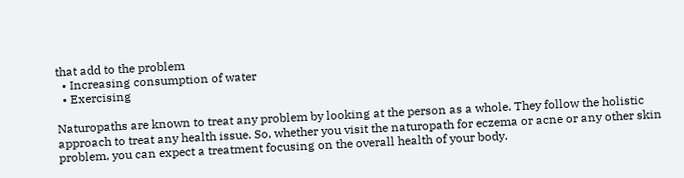that add to the problem
  • Increasing consumption of water
  • Exercising

Naturopaths are known to treat any problem by looking at the person as a whole. They follow the holistic approach to treat any health issue. So, whether you visit the naturopath for eczema or acne or any other skin problem, you can expect a treatment focusing on the overall health of your body.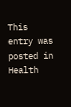This entry was posted in Health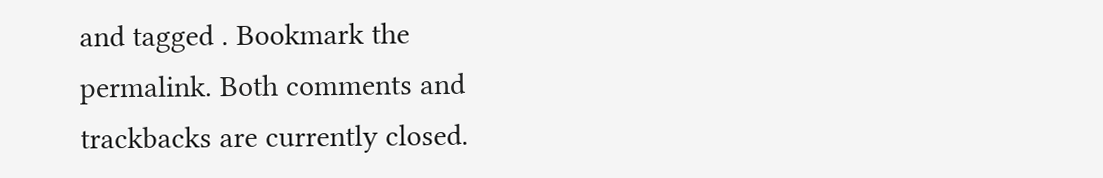and tagged . Bookmark the permalink. Both comments and trackbacks are currently closed.